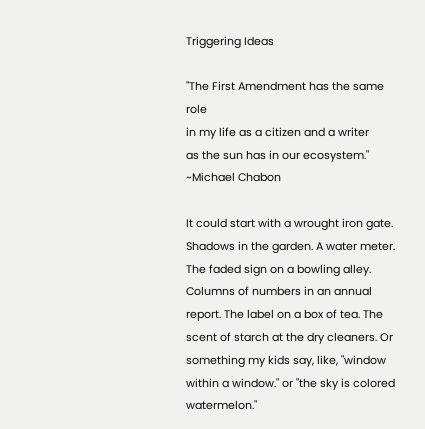Triggering Ideas

"The First Amendment has the same role
in my life as a citizen and a writer
as the sun has in our ecosystem."
~Michael Chabon

It could start with a wrought iron gate. Shadows in the garden. A water meter. The faded sign on a bowling alley. Columns of numbers in an annual report. The label on a box of tea. The scent of starch at the dry cleaners. Or something my kids say, like, "window within a window." or "the sky is colored watermelon."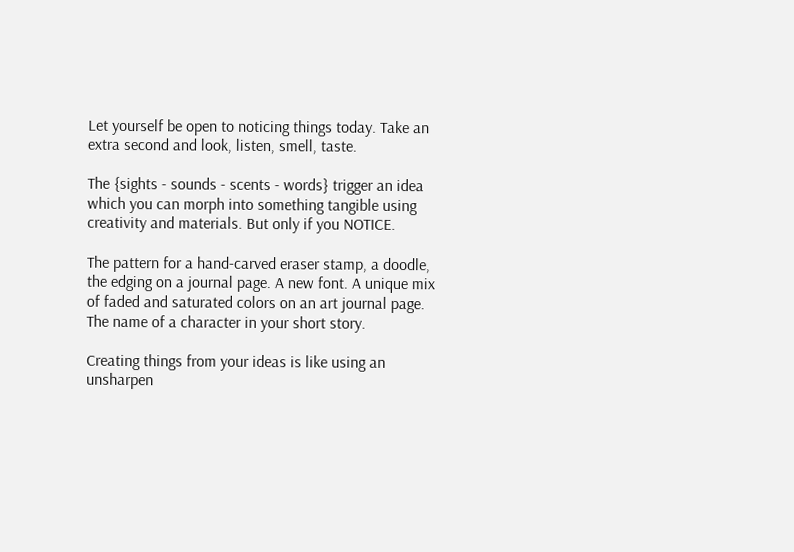Let yourself be open to noticing things today. Take an extra second and look, listen, smell, taste.

The {sights - sounds - scents - words} trigger an idea which you can morph into something tangible using creativity and materials. But only if you NOTICE.

The pattern for a hand-carved eraser stamp, a doodle, the edging on a journal page. A new font. A unique mix of faded and saturated colors on an art journal page. The name of a character in your short story.

Creating things from your ideas is like using an unsharpen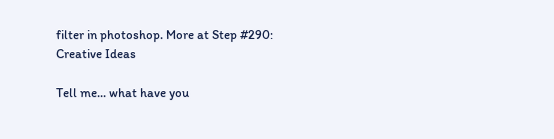filter in photoshop. More at Step #290: Creative Ideas

Tell me... what have you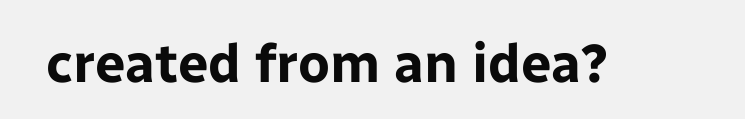created from an idea?